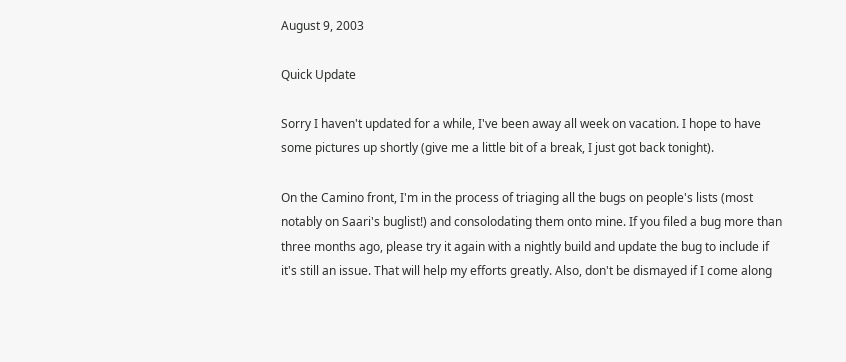August 9, 2003

Quick Update

Sorry I haven't updated for a while, I've been away all week on vacation. I hope to have some pictures up shortly (give me a little bit of a break, I just got back tonight).

On the Camino front, I'm in the process of triaging all the bugs on people's lists (most notably on Saari's buglist!) and consolodating them onto mine. If you filed a bug more than three months ago, please try it again with a nightly build and update the bug to include if it's still an issue. That will help my efforts greatly. Also, don't be dismayed if I come along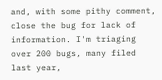and, with some pithy comment, close the bug for lack of information. I'm triaging over 200 bugs, many filed last year,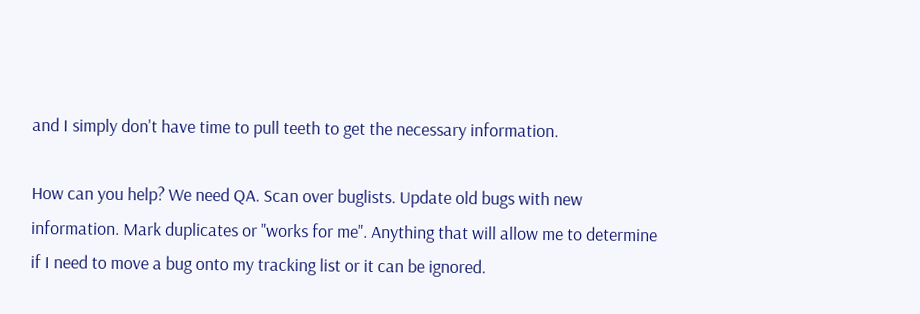and I simply don't have time to pull teeth to get the necessary information.

How can you help? We need QA. Scan over buglists. Update old bugs with new information. Mark duplicates or "works for me". Anything that will allow me to determine if I need to move a bug onto my tracking list or it can be ignored.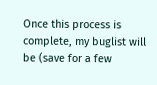Once this process is complete, my buglist will be (save for a few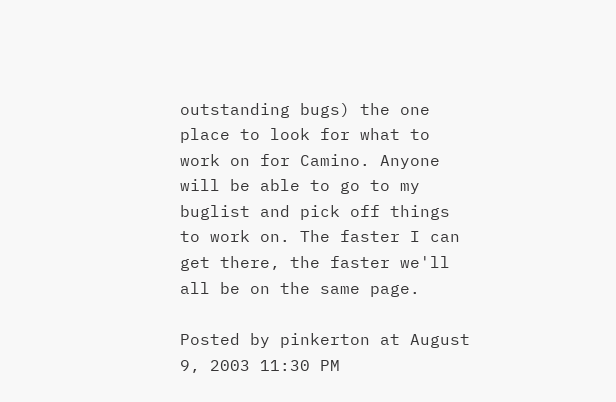outstanding bugs) the one place to look for what to work on for Camino. Anyone will be able to go to my buglist and pick off things to work on. The faster I can get there, the faster we'll all be on the same page.

Posted by pinkerton at August 9, 2003 11:30 PM